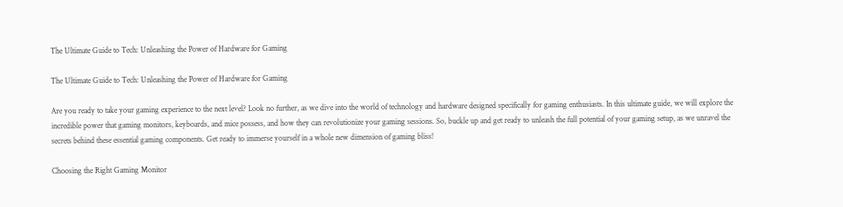The Ultimate Guide to Tech: Unleashing the Power of Hardware for Gaming

The Ultimate Guide to Tech: Unleashing the Power of Hardware for Gaming

Are you ready to take your gaming experience to the next level? Look no further, as we dive into the world of technology and hardware designed specifically for gaming enthusiasts. In this ultimate guide, we will explore the incredible power that gaming monitors, keyboards, and mice possess, and how they can revolutionize your gaming sessions. So, buckle up and get ready to unleash the full potential of your gaming setup, as we unravel the secrets behind these essential gaming components. Get ready to immerse yourself in a whole new dimension of gaming bliss!

Choosing the Right Gaming Monitor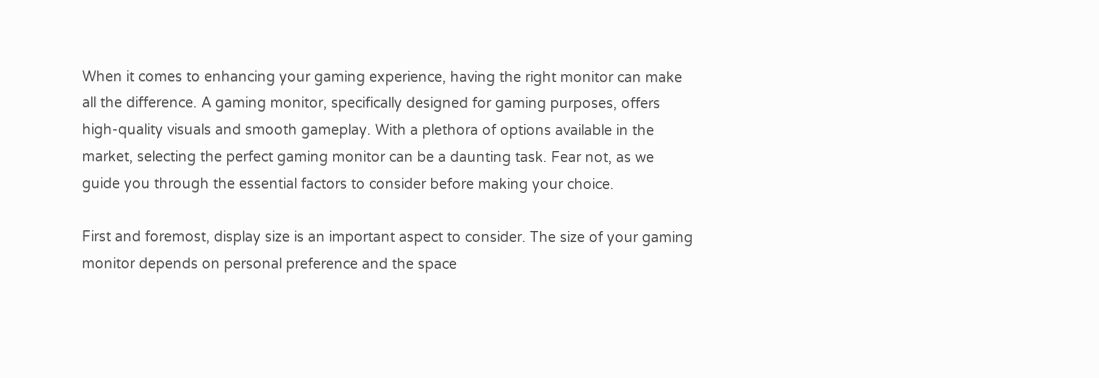When it comes to enhancing your gaming experience, having the right monitor can make all the difference. A gaming monitor, specifically designed for gaming purposes, offers high-quality visuals and smooth gameplay. With a plethora of options available in the market, selecting the perfect gaming monitor can be a daunting task. Fear not, as we guide you through the essential factors to consider before making your choice.

First and foremost, display size is an important aspect to consider. The size of your gaming monitor depends on personal preference and the space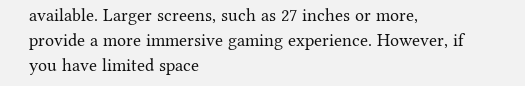available. Larger screens, such as 27 inches or more, provide a more immersive gaming experience. However, if you have limited space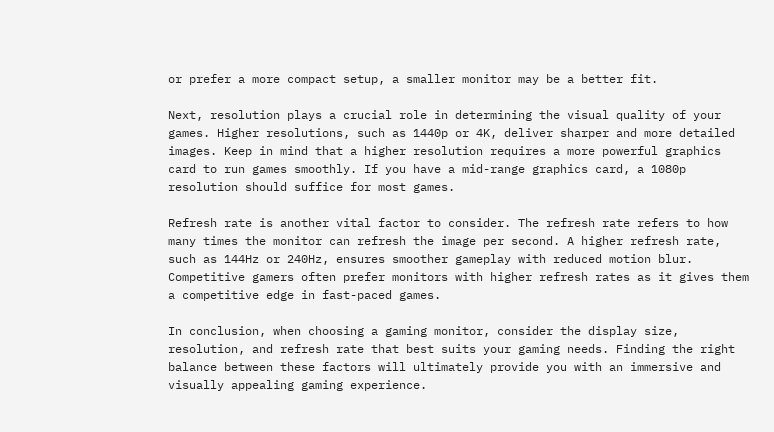or prefer a more compact setup, a smaller monitor may be a better fit.

Next, resolution plays a crucial role in determining the visual quality of your games. Higher resolutions, such as 1440p or 4K, deliver sharper and more detailed images. Keep in mind that a higher resolution requires a more powerful graphics card to run games smoothly. If you have a mid-range graphics card, a 1080p resolution should suffice for most games.

Refresh rate is another vital factor to consider. The refresh rate refers to how many times the monitor can refresh the image per second. A higher refresh rate, such as 144Hz or 240Hz, ensures smoother gameplay with reduced motion blur. Competitive gamers often prefer monitors with higher refresh rates as it gives them a competitive edge in fast-paced games.

In conclusion, when choosing a gaming monitor, consider the display size, resolution, and refresh rate that best suits your gaming needs. Finding the right balance between these factors will ultimately provide you with an immersive and visually appealing gaming experience.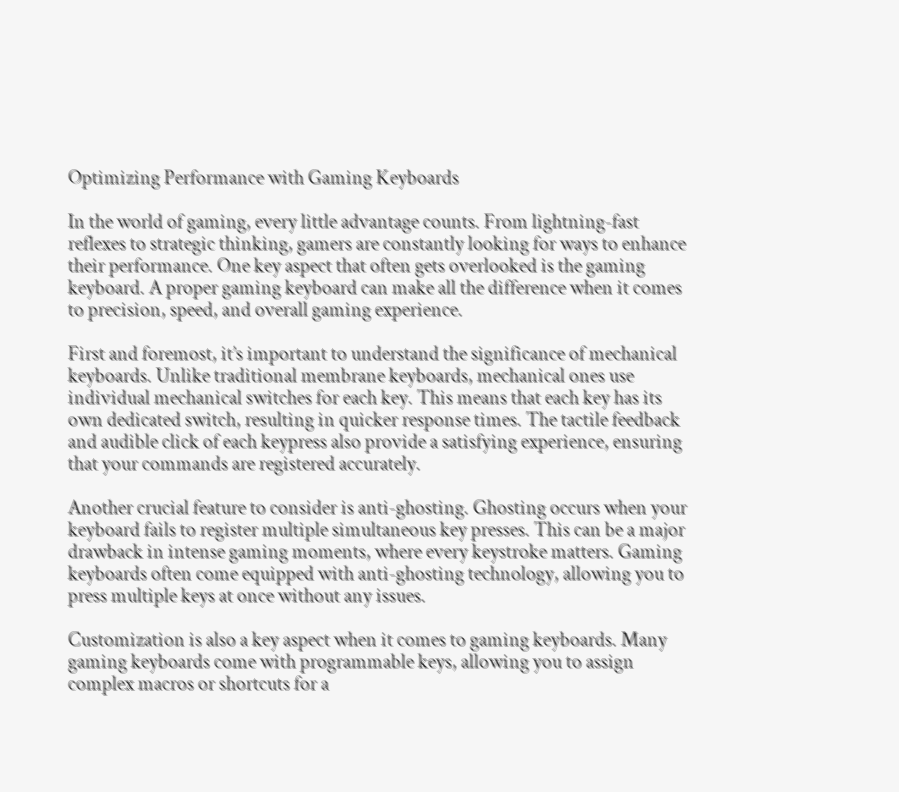Optimizing Performance with Gaming Keyboards

In the world of gaming, every little advantage counts. From lightning-fast reflexes to strategic thinking, gamers are constantly looking for ways to enhance their performance. One key aspect that often gets overlooked is the gaming keyboard. A proper gaming keyboard can make all the difference when it comes to precision, speed, and overall gaming experience.

First and foremost, it’s important to understand the significance of mechanical keyboards. Unlike traditional membrane keyboards, mechanical ones use individual mechanical switches for each key. This means that each key has its own dedicated switch, resulting in quicker response times. The tactile feedback and audible click of each keypress also provide a satisfying experience, ensuring that your commands are registered accurately.

Another crucial feature to consider is anti-ghosting. Ghosting occurs when your keyboard fails to register multiple simultaneous key presses. This can be a major drawback in intense gaming moments, where every keystroke matters. Gaming keyboards often come equipped with anti-ghosting technology, allowing you to press multiple keys at once without any issues.

Customization is also a key aspect when it comes to gaming keyboards. Many gaming keyboards come with programmable keys, allowing you to assign complex macros or shortcuts for a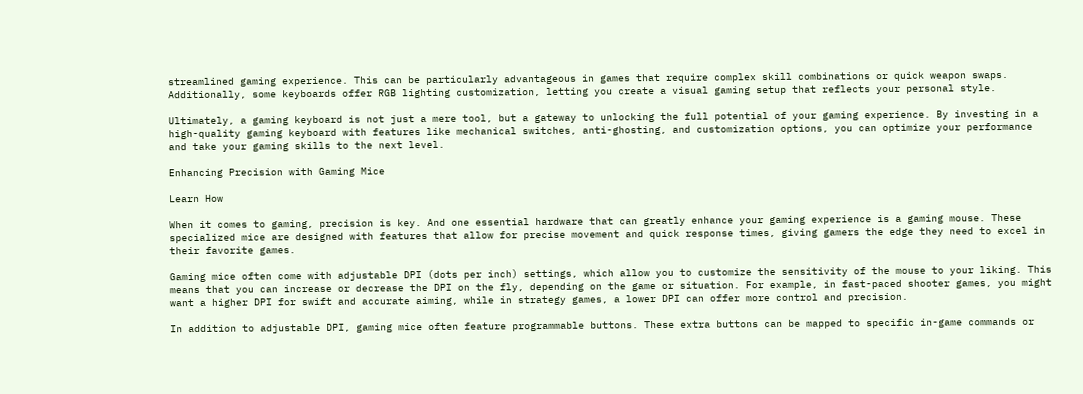streamlined gaming experience. This can be particularly advantageous in games that require complex skill combinations or quick weapon swaps. Additionally, some keyboards offer RGB lighting customization, letting you create a visual gaming setup that reflects your personal style.

Ultimately, a gaming keyboard is not just a mere tool, but a gateway to unlocking the full potential of your gaming experience. By investing in a high-quality gaming keyboard with features like mechanical switches, anti-ghosting, and customization options, you can optimize your performance and take your gaming skills to the next level.

Enhancing Precision with Gaming Mice

Learn How

When it comes to gaming, precision is key. And one essential hardware that can greatly enhance your gaming experience is a gaming mouse. These specialized mice are designed with features that allow for precise movement and quick response times, giving gamers the edge they need to excel in their favorite games.

Gaming mice often come with adjustable DPI (dots per inch) settings, which allow you to customize the sensitivity of the mouse to your liking. This means that you can increase or decrease the DPI on the fly, depending on the game or situation. For example, in fast-paced shooter games, you might want a higher DPI for swift and accurate aiming, while in strategy games, a lower DPI can offer more control and precision.

In addition to adjustable DPI, gaming mice often feature programmable buttons. These extra buttons can be mapped to specific in-game commands or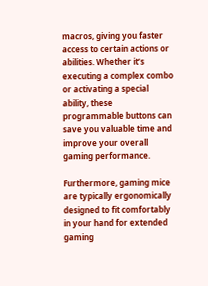macros, giving you faster access to certain actions or abilities. Whether it’s executing a complex combo or activating a special ability, these programmable buttons can save you valuable time and improve your overall gaming performance.

Furthermore, gaming mice are typically ergonomically designed to fit comfortably in your hand for extended gaming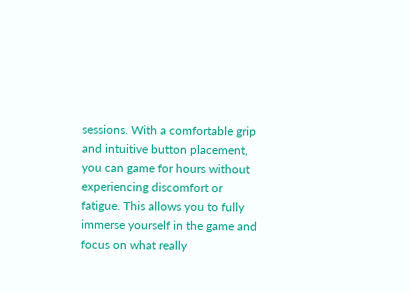sessions. With a comfortable grip and intuitive button placement, you can game for hours without experiencing discomfort or fatigue. This allows you to fully immerse yourself in the game and focus on what really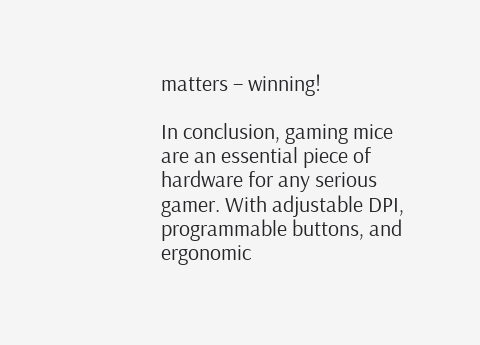matters – winning!

In conclusion, gaming mice are an essential piece of hardware for any serious gamer. With adjustable DPI, programmable buttons, and ergonomic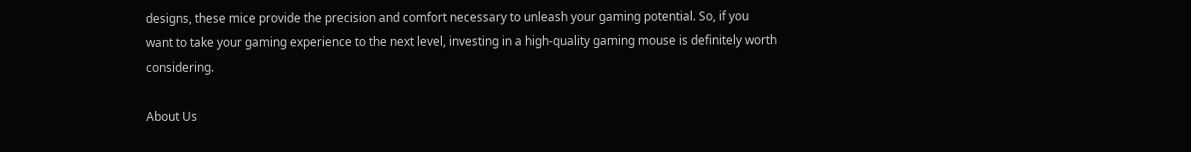designs, these mice provide the precision and comfort necessary to unleash your gaming potential. So, if you want to take your gaming experience to the next level, investing in a high-quality gaming mouse is definitely worth considering.

About Us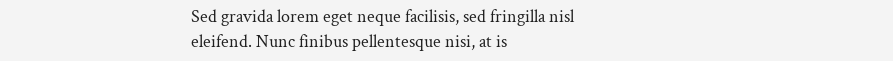Sed gravida lorem eget neque facilisis, sed fringilla nisl eleifend. Nunc finibus pellentesque nisi, at is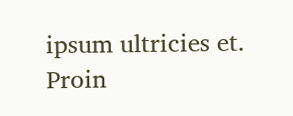ipsum ultricies et. Proin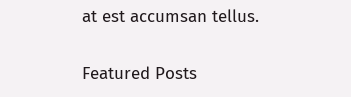at est accumsan tellus.

Featured Posts